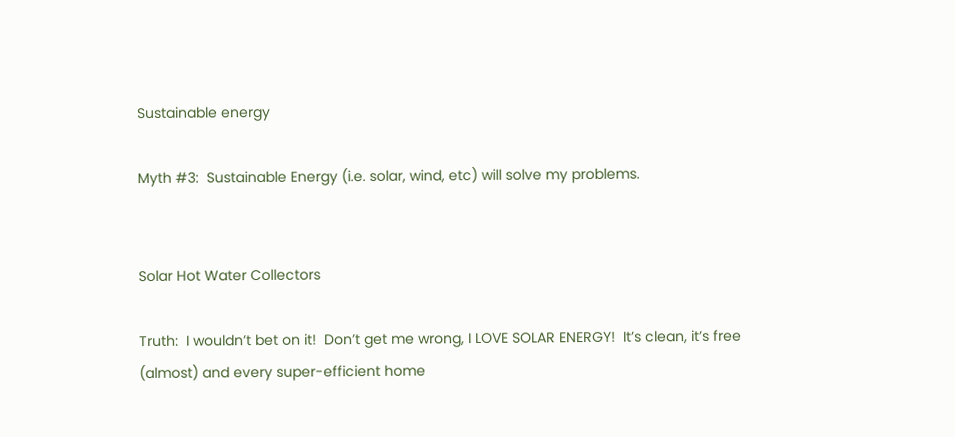Sustainable energy

Myth #3:  Sustainable Energy (i.e. solar, wind, etc) will solve my problems.


Solar Hot Water Collectors

Truth:  I wouldn’t bet on it!  Don’t get me wrong, I LOVE SOLAR ENERGY!  It’s clean, it’s free (almost) and every super-efficient home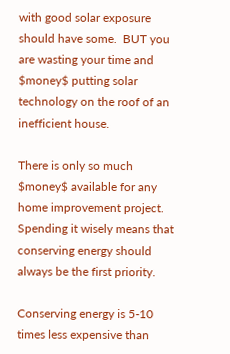with good solar exposure should have some.  BUT you are wasting your time and $money$ putting solar technology on the roof of an inefficient house.

There is only so much $money$ available for any home improvement project.  Spending it wisely means that conserving energy should always be the first priority.

Conserving energy is 5-10 times less expensive than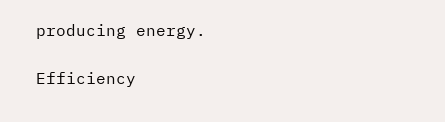producing energy.

Efficiency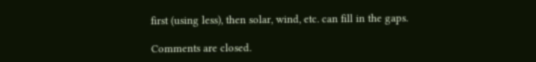first (using less), then solar, wind, etc. can fill in the gaps.

Comments are closed.